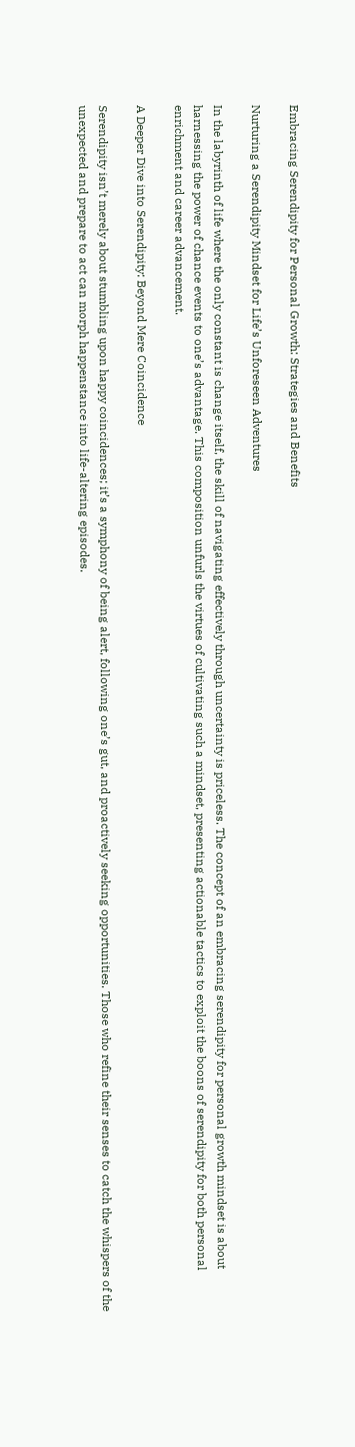Embracing Serendipity for Personal Growth: Strategies and Benefits

Nurturing a Serendipity Mindset for Life’s Unforeseen Adventures

In the labyrinth of life where the only constant is change itself, the skill of navigating effectively through uncertainty is priceless. The concept of an embracing serendipity for personal growth mindset is about harnessing the power of chance events to one’s advantage. This composition unfurls the virtues of cultivating such a mindset, presenting actionable tactics to exploit the boons of serendipity for both personal enrichment and career advancement.

A Deeper Dive into Serendipity: Beyond Mere Coincidence

Serendipity isn’t merely about stumbling upon happy coincidences; it’s a symphony of being alert, following one’s gut, and proactively seeking opportunities. Those who refine their senses to catch the whispers of the unexpected and prepare to act can morph happenstance into life-altering episodes.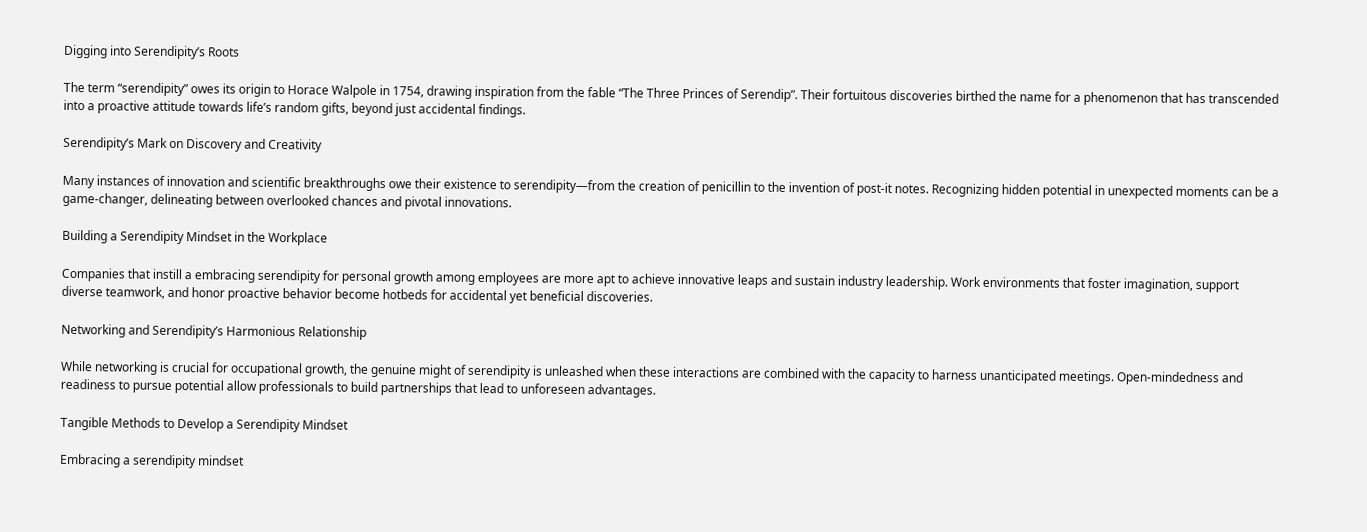Digging into Serendipity’s Roots

The term “serendipity” owes its origin to Horace Walpole in 1754, drawing inspiration from the fable “The Three Princes of Serendip”. Their fortuitous discoveries birthed the name for a phenomenon that has transcended into a proactive attitude towards life’s random gifts, beyond just accidental findings.

Serendipity’s Mark on Discovery and Creativity

Many instances of innovation and scientific breakthroughs owe their existence to serendipity—from the creation of penicillin to the invention of post-it notes. Recognizing hidden potential in unexpected moments can be a game-changer, delineating between overlooked chances and pivotal innovations.

Building a Serendipity Mindset in the Workplace

Companies that instill a embracing serendipity for personal growth among employees are more apt to achieve innovative leaps and sustain industry leadership. Work environments that foster imagination, support diverse teamwork, and honor proactive behavior become hotbeds for accidental yet beneficial discoveries.

Networking and Serendipity’s Harmonious Relationship

While networking is crucial for occupational growth, the genuine might of serendipity is unleashed when these interactions are combined with the capacity to harness unanticipated meetings. Open-mindedness and readiness to pursue potential allow professionals to build partnerships that lead to unforeseen advantages.

Tangible Methods to Develop a Serendipity Mindset

Embracing a serendipity mindset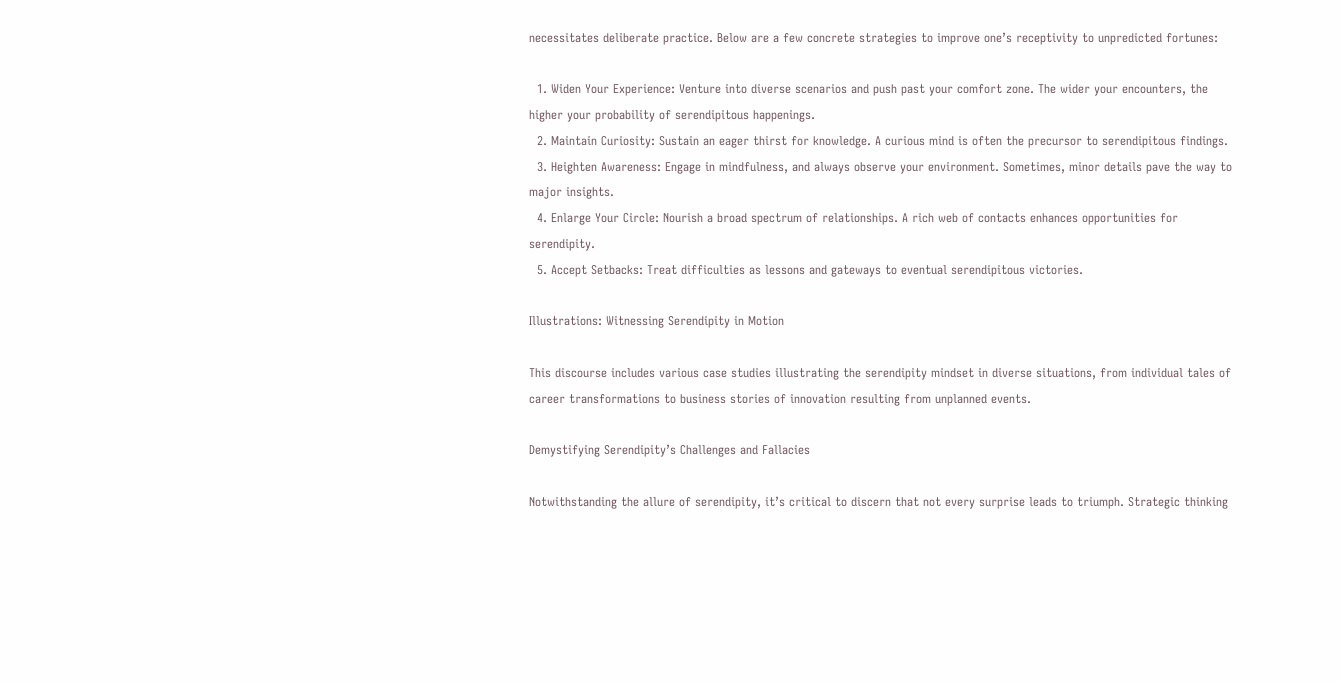necessitates deliberate practice. Below are a few concrete strategies to improve one’s receptivity to unpredicted fortunes:

  1. Widen Your Experience: Venture into diverse scenarios and push past your comfort zone. The wider your encounters, the higher your probability of serendipitous happenings.
  2. Maintain Curiosity: Sustain an eager thirst for knowledge. A curious mind is often the precursor to serendipitous findings.
  3. Heighten Awareness: Engage in mindfulness, and always observe your environment. Sometimes, minor details pave the way to major insights.
  4. Enlarge Your Circle: Nourish a broad spectrum of relationships. A rich web of contacts enhances opportunities for serendipity.
  5. Accept Setbacks: Treat difficulties as lessons and gateways to eventual serendipitous victories.

Illustrations: Witnessing Serendipity in Motion

This discourse includes various case studies illustrating the serendipity mindset in diverse situations, from individual tales of career transformations to business stories of innovation resulting from unplanned events.

Demystifying Serendipity’s Challenges and Fallacies

Notwithstanding the allure of serendipity, it’s critical to discern that not every surprise leads to triumph. Strategic thinking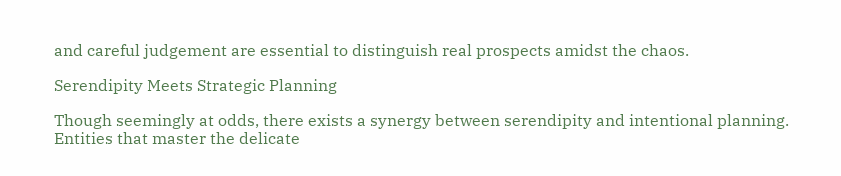and careful judgement are essential to distinguish real prospects amidst the chaos.

Serendipity Meets Strategic Planning

Though seemingly at odds, there exists a synergy between serendipity and intentional planning. Entities that master the delicate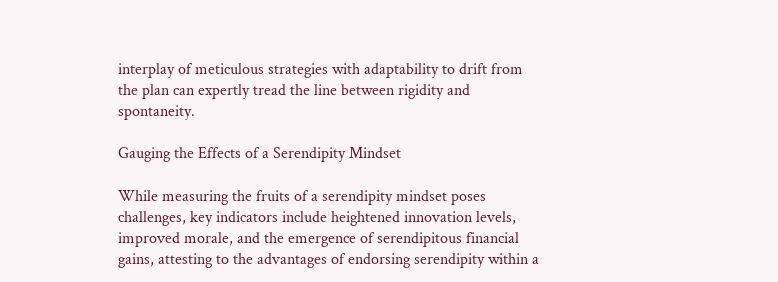interplay of meticulous strategies with adaptability to drift from the plan can expertly tread the line between rigidity and spontaneity.

Gauging the Effects of a Serendipity Mindset

While measuring the fruits of a serendipity mindset poses challenges, key indicators include heightened innovation levels, improved morale, and the emergence of serendipitous financial gains, attesting to the advantages of endorsing serendipity within a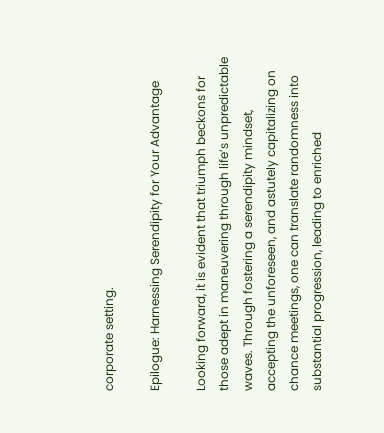corporate setting.

Epilogue: Harnessing Serendipity for Your Advantage

Looking forward, it is evident that triumph beckons for those adept in maneuvering through life’s unpredictable waves. Through fostering a serendipity mindset, accepting the unforeseen, and astutely capitalizing on chance meetings, one can translate randomness into substantial progression, leading to enriched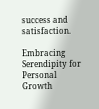success and satisfaction.

Embracing Serendipity for Personal Growth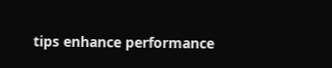tips enhance performance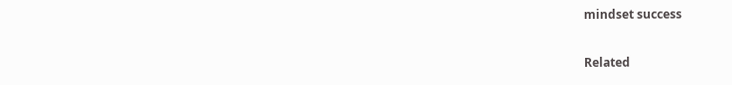mindset success

Related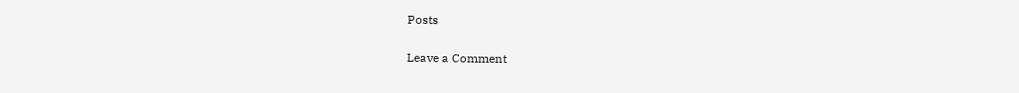Posts

Leave a Comment